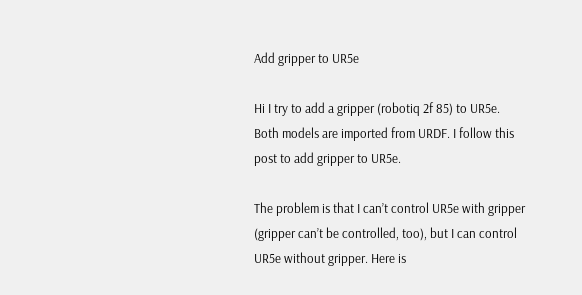Add gripper to UR5e

Hi I try to add a gripper (robotiq 2f 85) to UR5e.
Both models are imported from URDF. I follow this post to add gripper to UR5e.

The problem is that I can’t control UR5e with gripper (gripper can’t be controlled, too), but I can control UR5e without gripper. Here is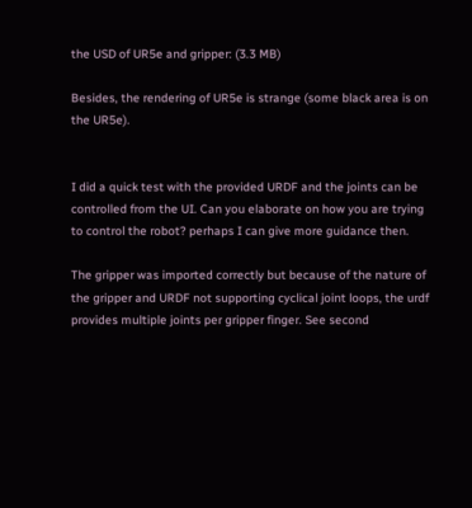the USD of UR5e and gripper: (3.3 MB)

Besides, the rendering of UR5e is strange (some black area is on the UR5e).


I did a quick test with the provided URDF and the joints can be controlled from the UI. Can you elaborate on how you are trying to control the robot? perhaps I can give more guidance then.

The gripper was imported correctly but because of the nature of the gripper and URDF not supporting cyclical joint loops, the urdf provides multiple joints per gripper finger. See second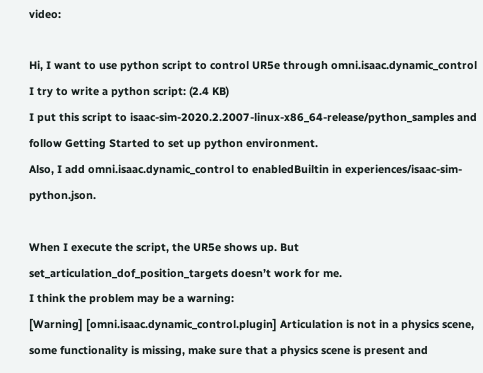video:

Hi, I want to use python script to control UR5e through omni.isaac.dynamic_control
I try to write a python script: (2.4 KB)
I put this script to isaac-sim-2020.2.2007-linux-x86_64-release/python_samples and follow Getting Started to set up python environment.
Also, I add omni.isaac.dynamic_control to enabledBuiltin in experiences/isaac-sim-python.json.

When I execute the script, the UR5e shows up. But set_articulation_dof_position_targets doesn’t work for me.
I think the problem may be a warning:
[Warning] [omni.isaac.dynamic_control.plugin] Articulation is not in a physics scene, some functionality is missing, make sure that a physics scene is present and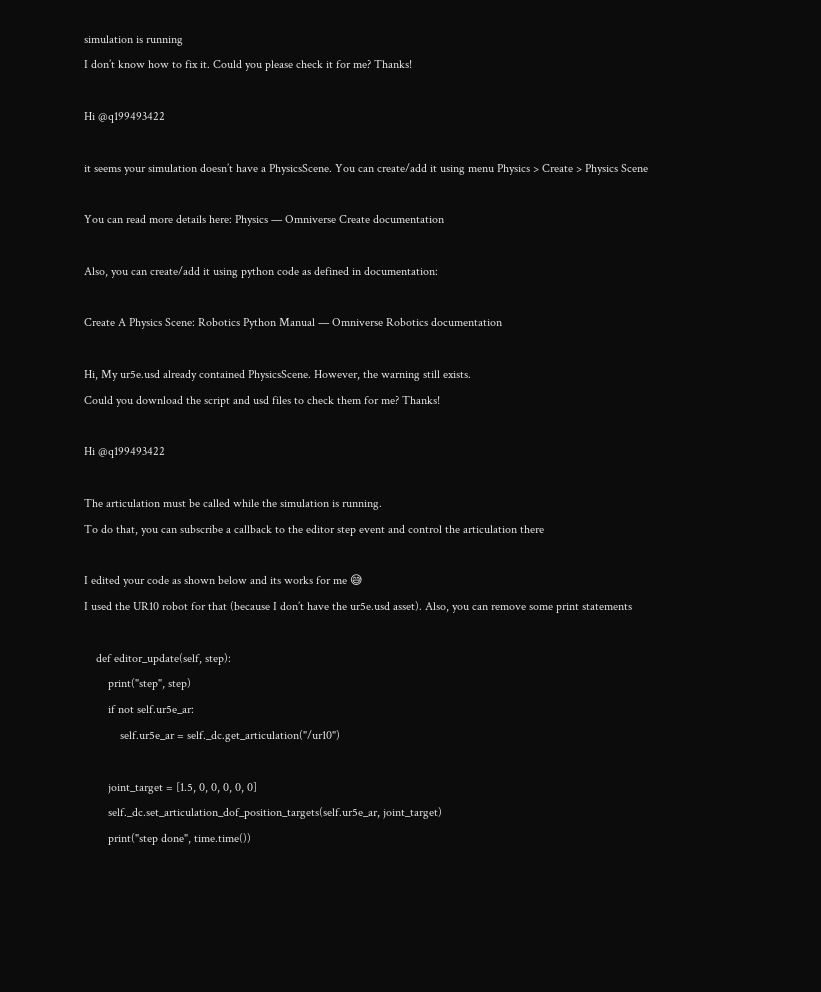simulation is running
I don’t know how to fix it. Could you please check it for me? Thanks!

Hi @q199493422

it seems your simulation doesn’t have a PhysicsScene. You can create/add it using menu Physics > Create > Physics Scene

You can read more details here: Physics — Omniverse Create documentation

Also, you can create/add it using python code as defined in documentation:

Create A Physics Scene: Robotics Python Manual — Omniverse Robotics documentation

Hi, My ur5e.usd already contained PhysicsScene. However, the warning still exists.
Could you download the script and usd files to check them for me? Thanks!

Hi @q199493422

The articulation must be called while the simulation is running.
To do that, you can subscribe a callback to the editor step event and control the articulation there

I edited your code as shown below and its works for me 😅
I used the UR10 robot for that (because I don’t have the ur5e.usd asset). Also, you can remove some print statements

    def editor_update(self, step):
        print("step", step)
        if not self.ur5e_ar:
            self.ur5e_ar = self._dc.get_articulation("/ur10")

        joint_target = [1.5, 0, 0, 0, 0, 0]
        self._dc.set_articulation_dof_position_targets(self.ur5e_ar, joint_target)
        print("step done", time.time())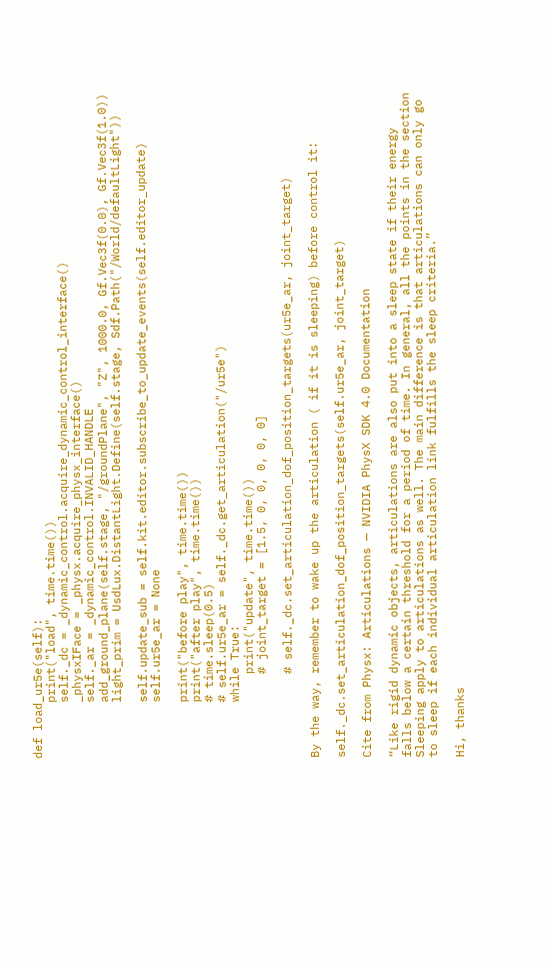def load_ur5e(self):
        print("load", time.time())
        self._dc = _dynamic_control.acquire_dynamic_control_interface()
        _physxIFace = _physx.acquire_physx_interface()
        self._ar = _dynamic_control.INVALID_HANDLE
        add_ground_plane(self.stage, "/groundPlane", "Z", 1000.0, Gf.Vec3f(0.0), Gf.Vec3f(1.0))
        light_prim = UsdLux.DistantLight.Define(self.stage, Sdf.Path("/World/defaultLight"))

        self.update_sub = self.kit.editor.subscribe_to_update_events(self.editor_update)
        self.ur5e_ar = None

        print("before play", time.time())
        print("after play", time.time())
        # time.sleep(0.5)
        # self.ur5e_ar = self._dc.get_articulation("/ur5e")
        while True:
            print("update", time.time())
            # joint_target = [1.5, 0, 0, 0, 0, 0]

            # self._dc.set_articulation_dof_position_targets(ur5e_ar, joint_target)

By the way, remember to wake up the articulation ( if it is sleeping) before control it:

self._dc.set_articulation_dof_position_targets(self.ur5e_ar, joint_target)

Cite from Physx: Articulations — NVIDIA PhysX SDK 4.0 Documentation

“Like rigid dynamic objects, articulations are also put into a sleep state if their energy falls below a certain threshold for a period of time. In general, all the points in the section Sleeping apply to articulations as well. The main difference is that articulations can only go to sleep if each individual articulation link fulfills the sleep criteria.”

Hi, thanks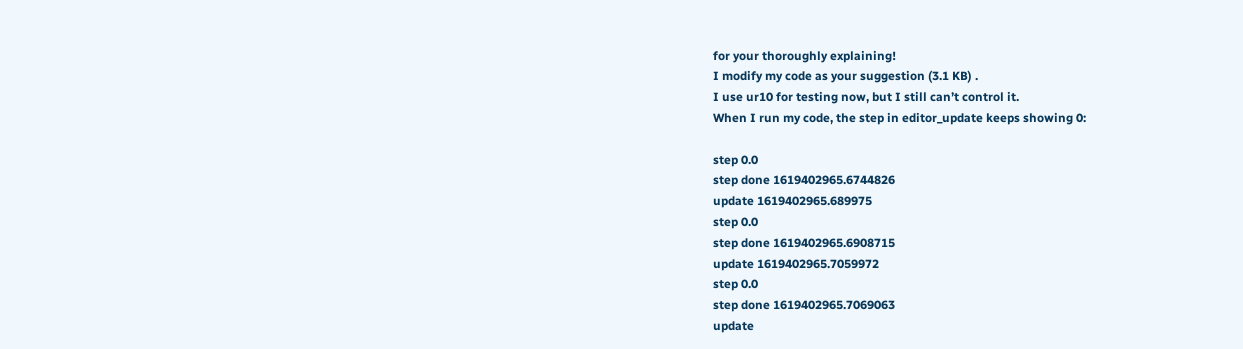for your thoroughly explaining!
I modify my code as your suggestion (3.1 KB) .
I use ur10 for testing now, but I still can’t control it.
When I run my code, the step in editor_update keeps showing 0:

step 0.0
step done 1619402965.6744826
update 1619402965.689975
step 0.0
step done 1619402965.6908715
update 1619402965.7059972
step 0.0
step done 1619402965.7069063
update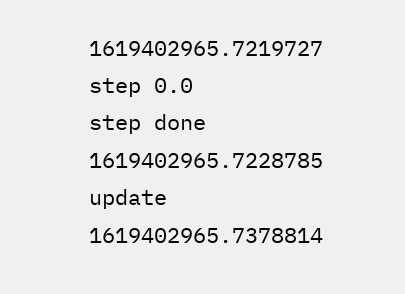1619402965.7219727
step 0.0
step done 1619402965.7228785
update 1619402965.7378814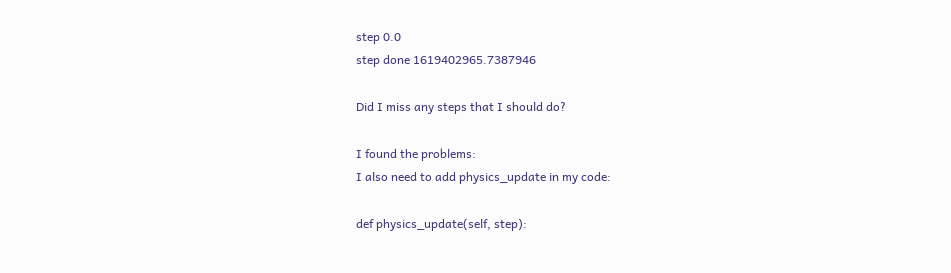step 0.0
step done 1619402965.7387946

Did I miss any steps that I should do?

I found the problems:
I also need to add physics_update in my code:

def physics_update(self, step):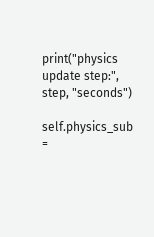print("physics update step:", step, "seconds")

self.physics_sub =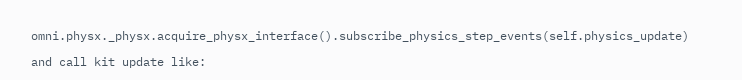omni.physx._physx.acquire_physx_interface().subscribe_physics_step_events(self.physics_update)

and call kit update like: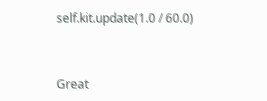self.kit.update(1.0 / 60.0)


Great